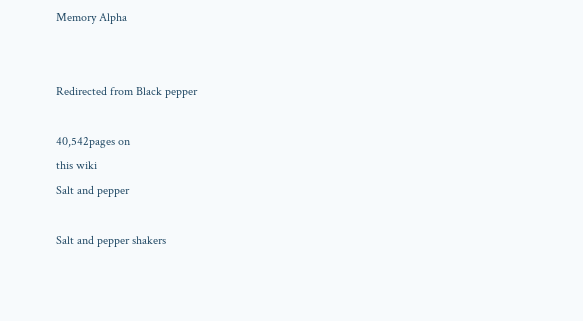Memory Alpha


Redirected from Black pepper

40,542pages on
this wiki
Salt and pepper

Salt and pepper shakers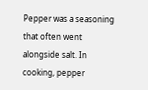Pepper was a seasoning that often went alongside salt. In cooking, pepper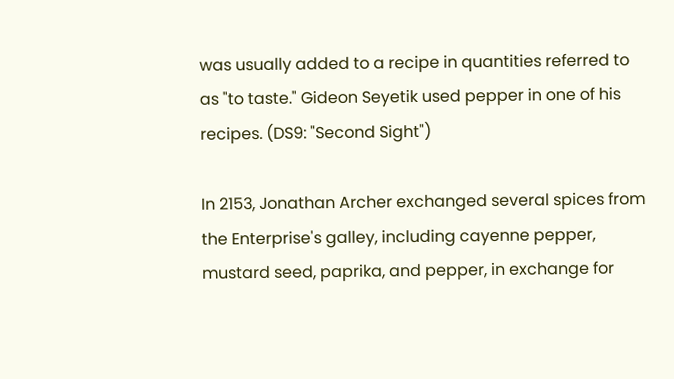was usually added to a recipe in quantities referred to as "to taste." Gideon Seyetik used pepper in one of his recipes. (DS9: "Second Sight")

In 2153, Jonathan Archer exchanged several spices from the Enterprise's galley, including cayenne pepper, mustard seed, paprika, and pepper, in exchange for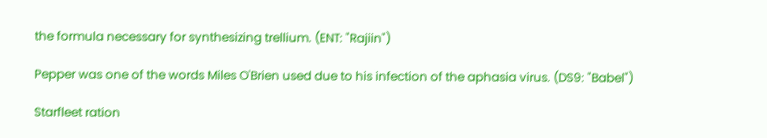the formula necessary for synthesizing trellium. (ENT: "Rajiin")

Pepper was one of the words Miles O'Brien used due to his infection of the aphasia virus. (DS9: "Babel")

Starfleet ration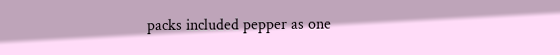packs included pepper as one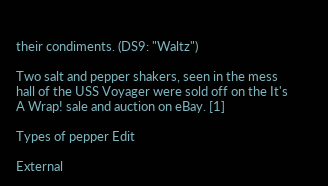their condiments. (DS9: "Waltz")

Two salt and pepper shakers, seen in the mess hall of the USS Voyager were sold off on the It's A Wrap! sale and auction on eBay. [1]

Types of pepper Edit

External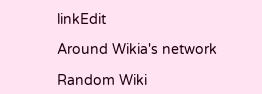linkEdit

Around Wikia's network

Random Wiki